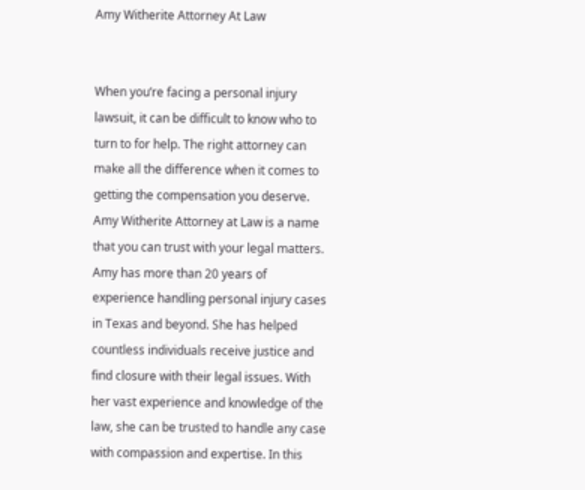Amy Witherite Attorney At Law


When you’re facing a personal injury lawsuit, it can be difficult to know who to turn to for help. The right attorney can make all the difference when it comes to getting the compensation you deserve. Amy Witherite Attorney at Law is a name that you can trust with your legal matters. Amy has more than 20 years of experience handling personal injury cases in Texas and beyond. She has helped countless individuals receive justice and find closure with their legal issues. With her vast experience and knowledge of the law, she can be trusted to handle any case with compassion and expertise. In this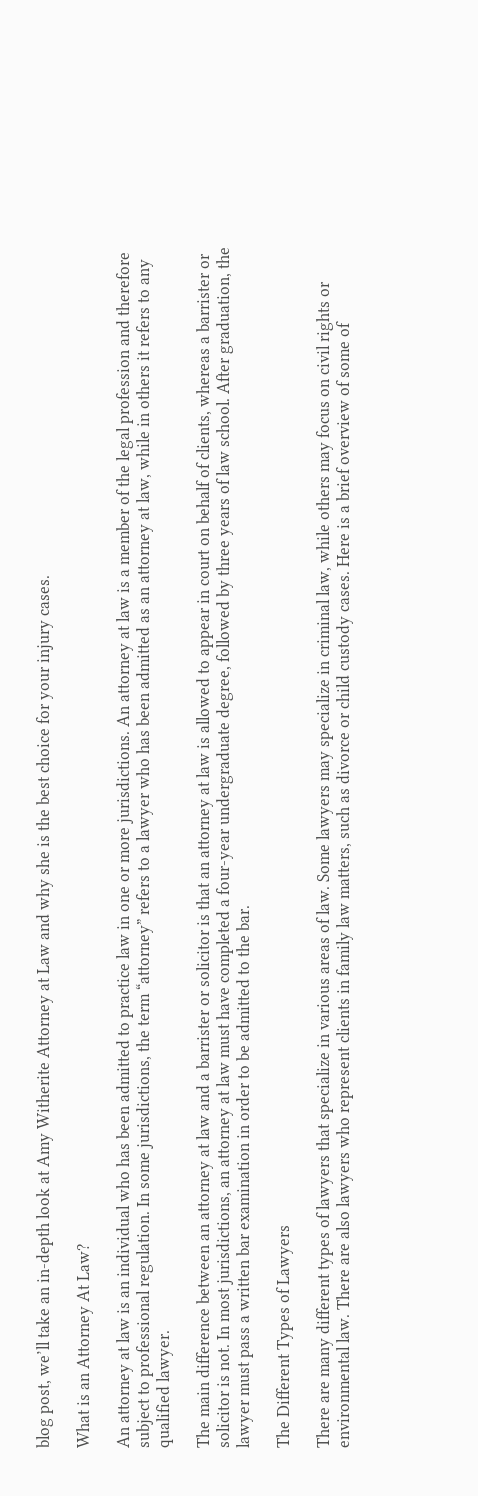blog post, we’ll take an in-depth look at Amy Witherite Attorney at Law and why she is the best choice for your injury cases.

What is an Attorney At Law?

An attorney at law is an individual who has been admitted to practice law in one or more jurisdictions. An attorney at law is a member of the legal profession and therefore subject to professional regulation. In some jurisdictions, the term “attorney” refers to a lawyer who has been admitted as an attorney at law, while in others it refers to any qualified lawyer.

The main difference between an attorney at law and a barrister or solicitor is that an attorney at law is allowed to appear in court on behalf of clients, whereas a barrister or solicitor is not. In most jurisdictions, an attorney at law must have completed a four-year undergraduate degree, followed by three years of law school. After graduation, the lawyer must pass a written bar examination in order to be admitted to the bar.

The Different Types of Lawyers

There are many different types of lawyers that specialize in various areas of law. Some lawyers may specialize in criminal law, while others may focus on civil rights or environmental law. There are also lawyers who represent clients in family law matters, such as divorce or child custody cases. Here is a brief overview of some of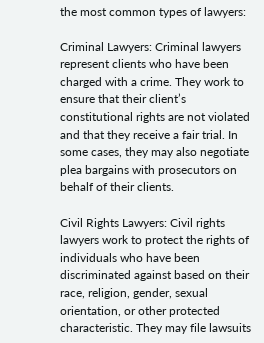the most common types of lawyers:

Criminal Lawyers: Criminal lawyers represent clients who have been charged with a crime. They work to ensure that their client’s constitutional rights are not violated and that they receive a fair trial. In some cases, they may also negotiate plea bargains with prosecutors on behalf of their clients.

Civil Rights Lawyers: Civil rights lawyers work to protect the rights of individuals who have been discriminated against based on their race, religion, gender, sexual orientation, or other protected characteristic. They may file lawsuits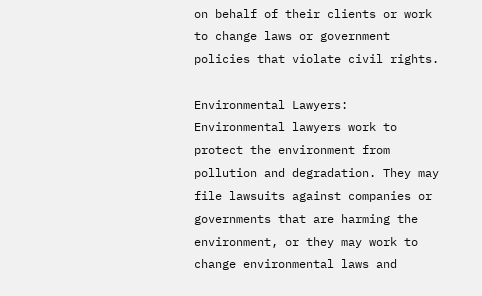on behalf of their clients or work to change laws or government policies that violate civil rights.

Environmental Lawyers: Environmental lawyers work to protect the environment from pollution and degradation. They may file lawsuits against companies or governments that are harming the environment, or they may work to change environmental laws and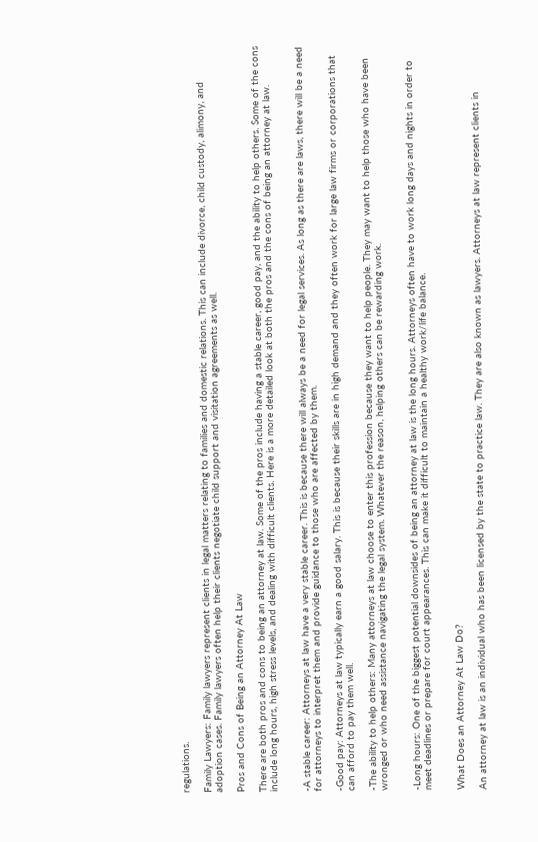regulations.

Family Lawyers: Family lawyers represent clients in legal matters relating to families and domestic relations. This can include divorce, child custody, alimony, and adoption cases. Family lawyers often help their clients negotiate child support and visitation agreements as well.

Pros and Cons of Being an Attorney At Law

There are both pros and cons to being an attorney at law. Some of the pros include having a stable career, good pay, and the ability to help others. Some of the cons include long hours, high stress levels, and dealing with difficult clients. Here is a more detailed look at both the pros and the cons of being an attorney at law.


-A stable career: Attorneys at law have a very stable career. This is because there will always be a need for legal services. As long as there are laws, there will be a need for attorneys to interpret them and provide guidance to those who are affected by them.

-Good pay: Attorneys at law typically earn a good salary. This is because their skills are in high demand and they often work for large law firms or corporations that can afford to pay them well.

-The ability to help others: Many attorneys at law choose to enter this profession because they want to help people. They may want to help those who have been wronged or who need assistance navigating the legal system. Whatever the reason, helping others can be rewarding work.


-Long hours: One of the biggest potential downsides of being an attorney at law is the long hours. Attorneys often have to work long days and nights in order to meet deadlines or prepare for court appearances. This can make it difficult to maintain a healthy work/life balance.


What Does an Attorney At Law Do?

An attorney at law is an individual who has been licensed by the state to practice law. They are also known as lawyers. Attorneys at law represent clients in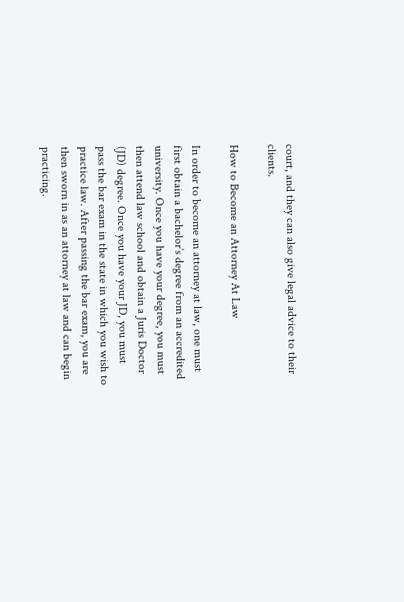court, and they can also give legal advice to their clients.

How to Become an Attorney At Law

In order to become an attorney at law, one must first obtain a bachelor’s degree from an accredited university. Once you have your degree, you must then attend law school and obtain a Juris Doctor (JD) degree. Once you have your JD, you must pass the bar exam in the state in which you wish to practice law. After passing the bar exam, you are then sworn in as an attorney at law and can begin practicing.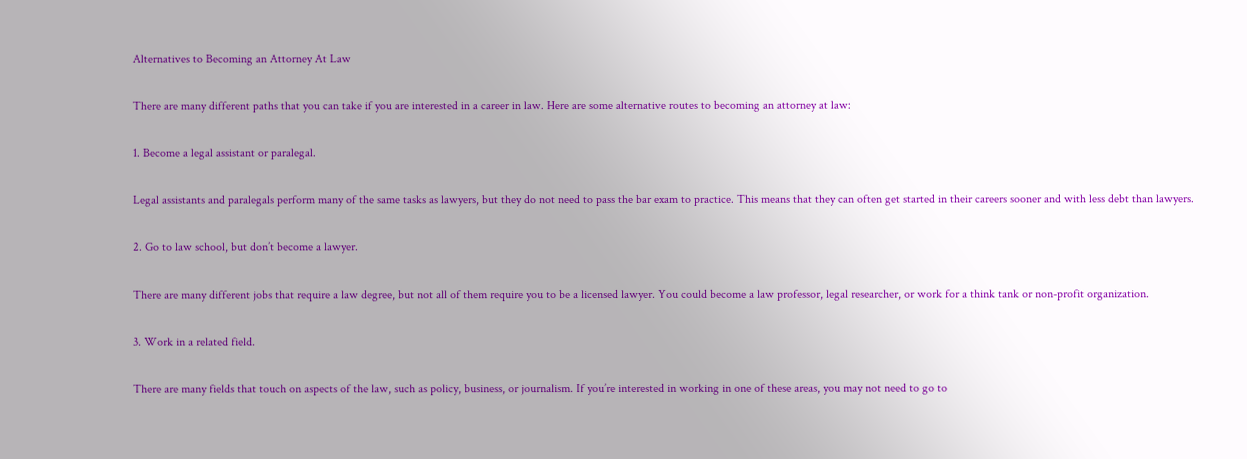Alternatives to Becoming an Attorney At Law

There are many different paths that you can take if you are interested in a career in law. Here are some alternative routes to becoming an attorney at law:

1. Become a legal assistant or paralegal.

Legal assistants and paralegals perform many of the same tasks as lawyers, but they do not need to pass the bar exam to practice. This means that they can often get started in their careers sooner and with less debt than lawyers.

2. Go to law school, but don’t become a lawyer.

There are many different jobs that require a law degree, but not all of them require you to be a licensed lawyer. You could become a law professor, legal researcher, or work for a think tank or non-profit organization.

3. Work in a related field.

There are many fields that touch on aspects of the law, such as policy, business, or journalism. If you’re interested in working in one of these areas, you may not need to go to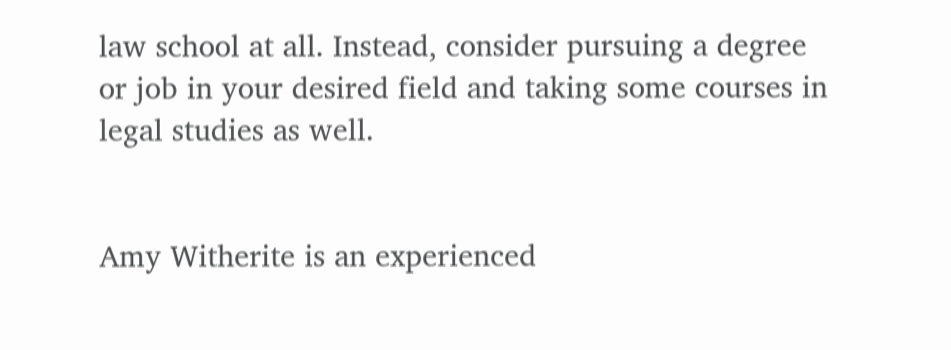law school at all. Instead, consider pursuing a degree or job in your desired field and taking some courses in legal studies as well.


Amy Witherite is an experienced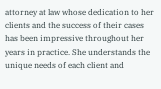attorney at law whose dedication to her clients and the success of their cases has been impressive throughout her years in practice. She understands the unique needs of each client and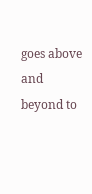goes above and beyond to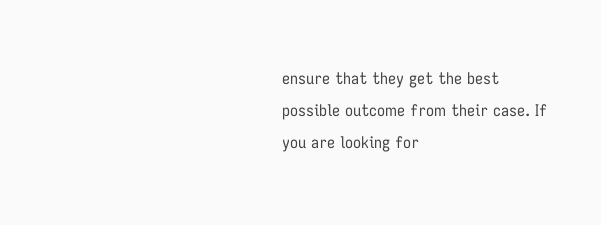ensure that they get the best possible outcome from their case. If you are looking for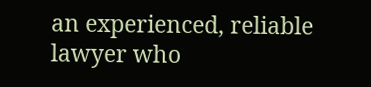an experienced, reliable lawyer who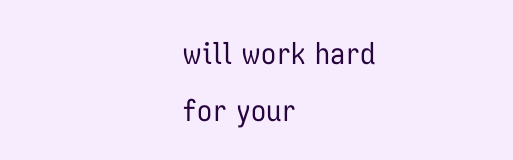will work hard for your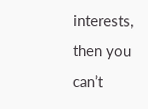interests, then you can’t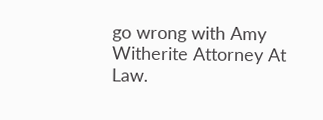go wrong with Amy Witherite Attorney At Law.